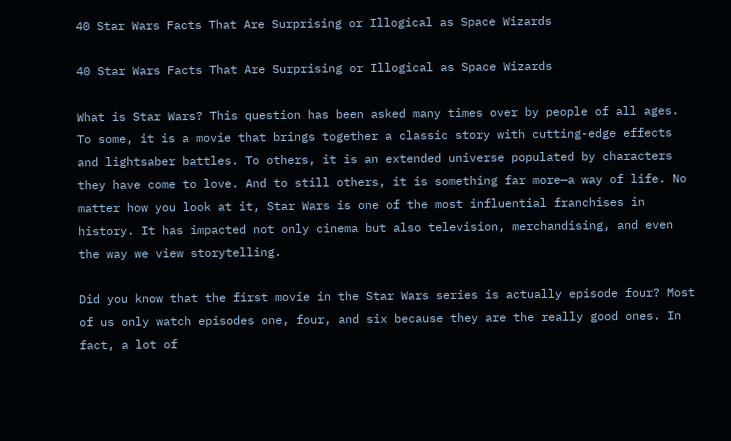40 Star Wars Facts That Are Surprising or Illogical as Space Wizards

40 Star Wars Facts That Are Surprising or Illogical as Space Wizards

What is Star Wars? This question has been asked many times over by people of all ages. To some, it is a movie that brings together a classic story with cutting-edge effects and lightsaber battles. To others, it is an extended universe populated by characters they have come to love. And to still others, it is something far more—a way of life. No matter how you look at it, Star Wars is one of the most influential franchises in history. It has impacted not only cinema but also television, merchandising, and even the way we view storytelling.

Did you know that the first movie in the Star Wars series is actually episode four? Most of us only watch episodes one, four, and six because they are the really good ones. In fact, a lot of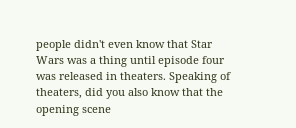people didn't even know that Star Wars was a thing until episode four was released in theaters. Speaking of theaters, did you also know that the opening scene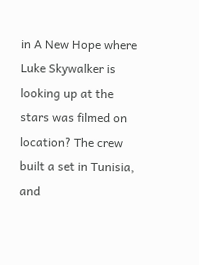in A New Hope where Luke Skywalker is looking up at the stars was filmed on location? The crew built a set in Tunisia, and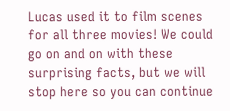Lucas used it to film scenes for all three movies! We could go on and on with these surprising facts, but we will stop here so you can continue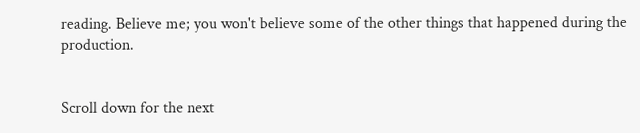reading. Believe me; you won't believe some of the other things that happened during the production.


Scroll down for the next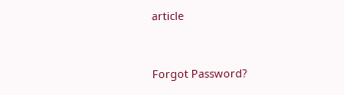article


Forgot Password?